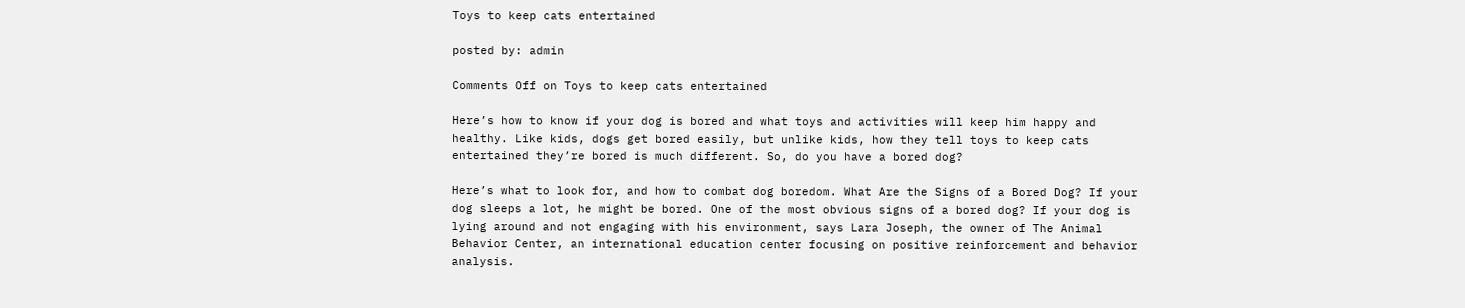Toys to keep cats entertained

posted by: admin

Comments Off on Toys to keep cats entertained

Here’s how to know if your dog is bored and what toys and activities will keep him happy and healthy. Like kids, dogs get bored easily, but unlike kids, how they tell toys to keep cats entertained they’re bored is much different. So, do you have a bored dog?

Here’s what to look for, and how to combat dog boredom. What Are the Signs of a Bored Dog? If your dog sleeps a lot, he might be bored. One of the most obvious signs of a bored dog? If your dog is lying around and not engaging with his environment, says Lara Joseph, the owner of The Animal Behavior Center, an international education center focusing on positive reinforcement and behavior analysis.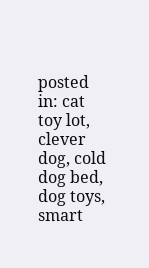posted in: cat toy lot, clever dog, cold dog bed, dog toys, smart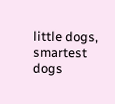little dogs, smartest dogs